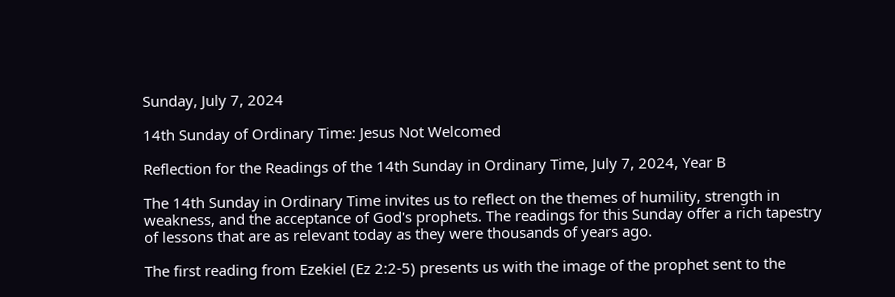Sunday, July 7, 2024

14th Sunday of Ordinary Time: Jesus Not Welcomed

Reflection for the Readings of the 14th Sunday in Ordinary Time, July 7, 2024, Year B

The 14th Sunday in Ordinary Time invites us to reflect on the themes of humility, strength in weakness, and the acceptance of God's prophets. The readings for this Sunday offer a rich tapestry of lessons that are as relevant today as they were thousands of years ago.

The first reading from Ezekiel (Ez 2:2-5) presents us with the image of the prophet sent to the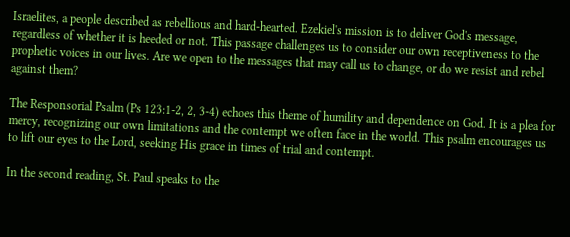Israelites, a people described as rebellious and hard-hearted. Ezekiel's mission is to deliver God's message, regardless of whether it is heeded or not. This passage challenges us to consider our own receptiveness to the prophetic voices in our lives. Are we open to the messages that may call us to change, or do we resist and rebel against them?

The Responsorial Psalm (Ps 123:1-2, 2, 3-4) echoes this theme of humility and dependence on God. It is a plea for mercy, recognizing our own limitations and the contempt we often face in the world. This psalm encourages us to lift our eyes to the Lord, seeking His grace in times of trial and contempt.

In the second reading, St. Paul speaks to the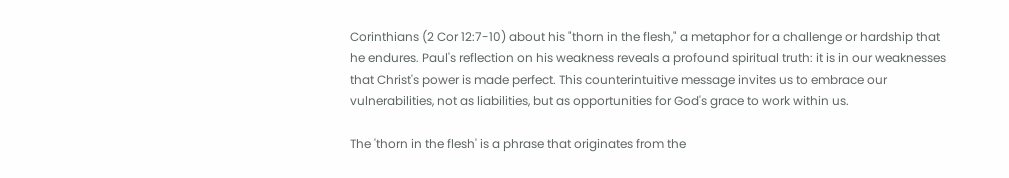Corinthians (2 Cor 12:7-10) about his "thorn in the flesh," a metaphor for a challenge or hardship that he endures. Paul's reflection on his weakness reveals a profound spiritual truth: it is in our weaknesses that Christ's power is made perfect. This counterintuitive message invites us to embrace our vulnerabilities, not as liabilities, but as opportunities for God's grace to work within us.

The 'thorn in the flesh' is a phrase that originates from the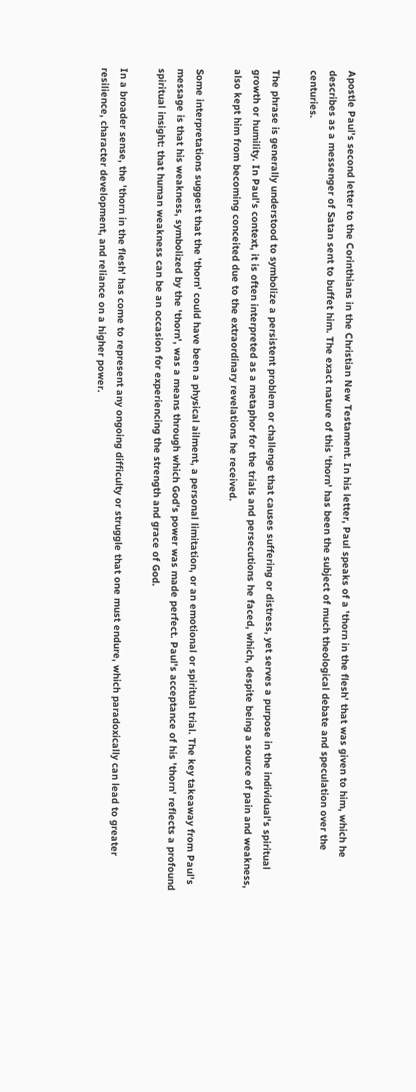Apostle Paul's second letter to the Corinthians in the Christian New Testament. In his letter, Paul speaks of a 'thorn in the flesh' that was given to him, which he describes as a messenger of Satan sent to buffet him. The exact nature of this 'thorn' has been the subject of much theological debate and speculation over the centuries.

The phrase is generally understood to symbolize a persistent problem or challenge that causes suffering or distress, yet serves a purpose in the individual's spiritual growth or humility. In Paul's context, it is often interpreted as a metaphor for the trials and persecutions he faced, which, despite being a source of pain and weakness, also kept him from becoming conceited due to the extraordinary revelations he received.

Some interpretations suggest that the 'thorn' could have been a physical ailment, a personal limitation, or an emotional or spiritual trial. The key takeaway from Paul's message is that his weakness, symbolized by the 'thorn', was a means through which God's power was made perfect. Paul's acceptance of his 'thorn' reflects a profound spiritual insight: that human weakness can be an occasion for experiencing the strength and grace of God.

In a broader sense, the 'thorn in the flesh' has come to represent any ongoing difficulty or struggle that one must endure, which paradoxically can lead to greater resilience, character development, and reliance on a higher power.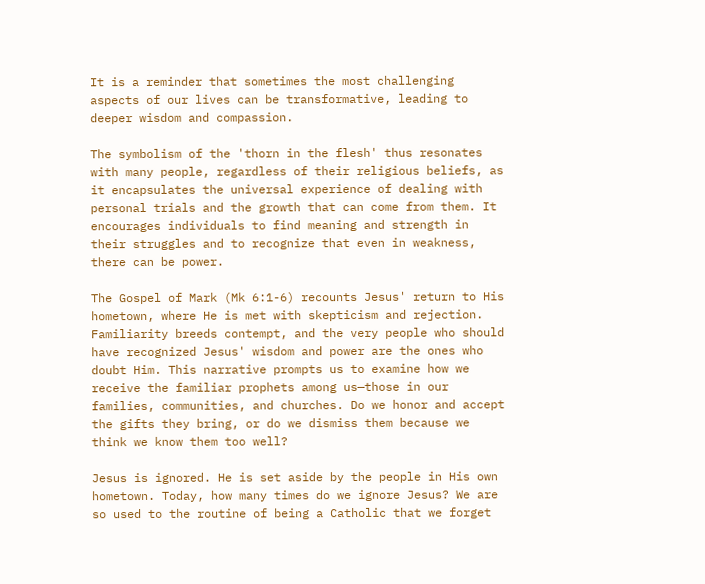It is a reminder that sometimes the most challenging aspects of our lives can be transformative, leading to deeper wisdom and compassion.

The symbolism of the 'thorn in the flesh' thus resonates with many people, regardless of their religious beliefs, as it encapsulates the universal experience of dealing with personal trials and the growth that can come from them. It encourages individuals to find meaning and strength in their struggles and to recognize that even in weakness, there can be power.

The Gospel of Mark (Mk 6:1-6) recounts Jesus' return to His hometown, where He is met with skepticism and rejection. Familiarity breeds contempt, and the very people who should have recognized Jesus' wisdom and power are the ones who doubt Him. This narrative prompts us to examine how we receive the familiar prophets among us—those in our families, communities, and churches. Do we honor and accept the gifts they bring, or do we dismiss them because we think we know them too well?

Jesus is ignored. He is set aside by the people in His own hometown. Today, how many times do we ignore Jesus? We are so used to the routine of being a Catholic that we forget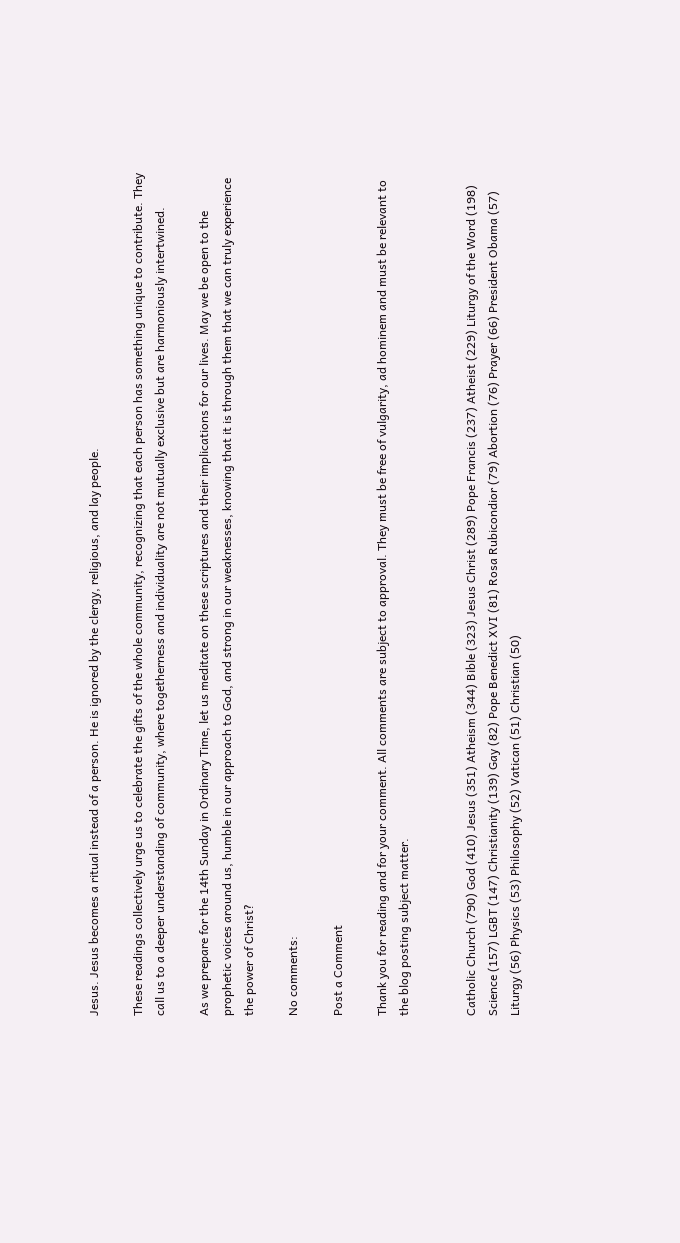Jesus. Jesus becomes a ritual instead of a person. He is ignored by the clergy, religious, and lay people.

These readings collectively urge us to celebrate the gifts of the whole community, recognizing that each person has something unique to contribute. They call us to a deeper understanding of community, where togetherness and individuality are not mutually exclusive but are harmoniously intertwined.

As we prepare for the 14th Sunday in Ordinary Time, let us meditate on these scriptures and their implications for our lives. May we be open to the prophetic voices around us, humble in our approach to God, and strong in our weaknesses, knowing that it is through them that we can truly experience the power of Christ?

No comments:

Post a Comment

Thank you for reading and for your comment. All comments are subject to approval. They must be free of vulgarity, ad hominem and must be relevant to the blog posting subject matter.


Catholic Church (790) God (410) Jesus (351) Atheism (344) Bible (323) Jesus Christ (289) Pope Francis (237) Atheist (229) Liturgy of the Word (198) Science (157) LGBT (147) Christianity (139) Gay (82) Pope Benedict XVI (81) Rosa Rubicondior (79) Abortion (76) Prayer (66) President Obama (57) Liturgy (56) Physics (53) Philosophy (52) Vatican (51) Christian (50)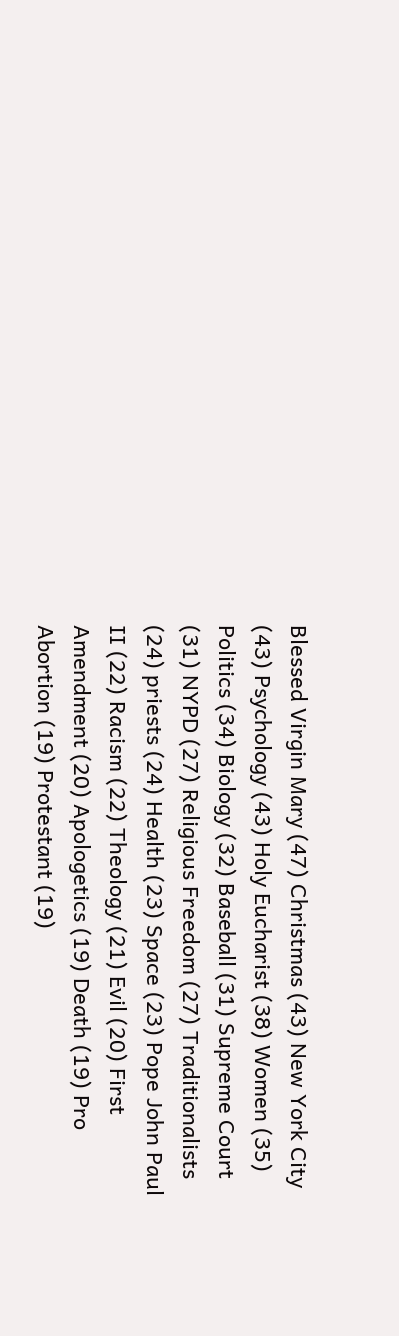Blessed Virgin Mary (47) Christmas (43) New York City (43) Psychology (43) Holy Eucharist (38) Women (35) Politics (34) Biology (32) Baseball (31) Supreme Court (31) NYPD (27) Religious Freedom (27) Traditionalists (24) priests (24) Health (23) Space (23) Pope John Paul II (22) Racism (22) Theology (21) Evil (20) First Amendment (20) Apologetics (19) Death (19) Pro Abortion (19) Protestant (19)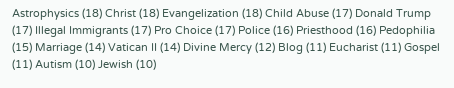Astrophysics (18) Christ (18) Evangelization (18) Child Abuse (17) Donald Trump (17) Illegal Immigrants (17) Pro Choice (17) Police (16) Priesthood (16) Pedophilia (15) Marriage (14) Vatican II (14) Divine Mercy (12) Blog (11) Eucharist (11) Gospel (11) Autism (10) Jewish (10)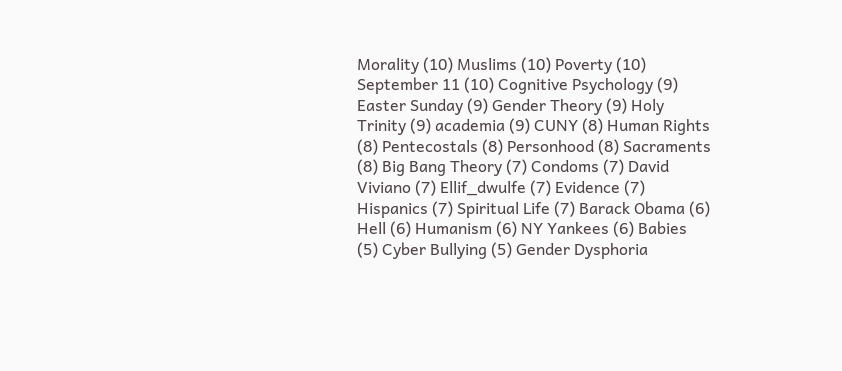Morality (10) Muslims (10) Poverty (10) September 11 (10) Cognitive Psychology (9) Easter Sunday (9) Gender Theory (9) Holy Trinity (9) academia (9) CUNY (8) Human Rights (8) Pentecostals (8) Personhood (8) Sacraments (8) Big Bang Theory (7) Condoms (7) David Viviano (7) Ellif_dwulfe (7) Evidence (7) Hispanics (7) Spiritual Life (7) Barack Obama (6) Hell (6) Humanism (6) NY Yankees (6) Babies (5) Cyber Bullying (5) Gender Dysphoria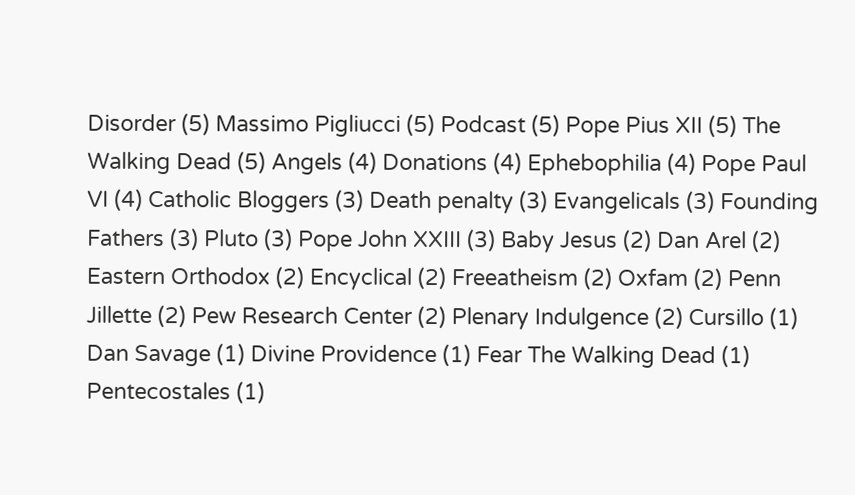Disorder (5) Massimo Pigliucci (5) Podcast (5) Pope Pius XII (5) The Walking Dead (5) Angels (4) Donations (4) Ephebophilia (4) Pope Paul VI (4) Catholic Bloggers (3) Death penalty (3) Evangelicals (3) Founding Fathers (3) Pluto (3) Pope John XXIII (3) Baby Jesus (2) Dan Arel (2) Eastern Orthodox (2) Encyclical (2) Freeatheism (2) Oxfam (2) Penn Jillette (2) Pew Research Center (2) Plenary Indulgence (2) Cursillo (1) Dan Savage (1) Divine Providence (1) Fear The Walking Dead (1) Pentecostales (1)